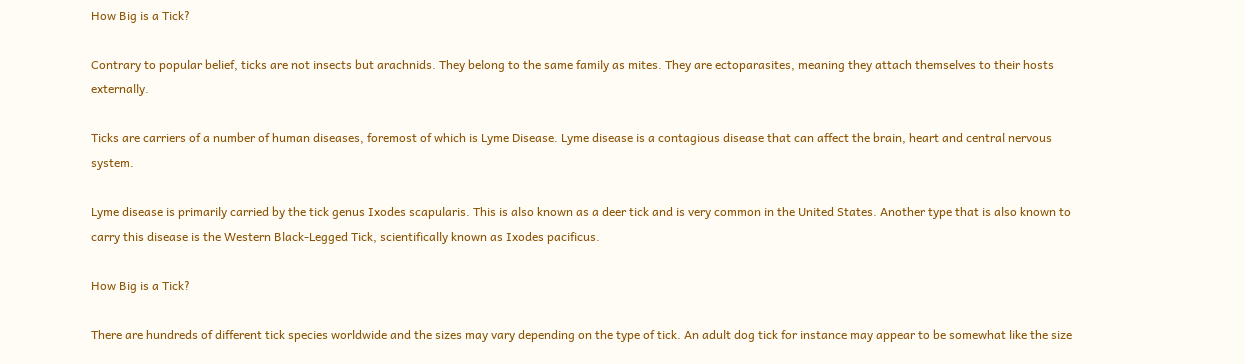How Big is a Tick?

Contrary to popular belief, ticks are not insects but arachnids. They belong to the same family as mites. They are ectoparasites, meaning they attach themselves to their hosts externally.

Ticks are carriers of a number of human diseases, foremost of which is Lyme Disease. Lyme disease is a contagious disease that can affect the brain, heart and central nervous system.

Lyme disease is primarily carried by the tick genus Ixodes scapularis. This is also known as a deer tick and is very common in the United States. Another type that is also known to carry this disease is the Western Black-Legged Tick, scientifically known as Ixodes pacificus.

How Big is a Tick?

There are hundreds of different tick species worldwide and the sizes may vary depending on the type of tick. An adult dog tick for instance may appear to be somewhat like the size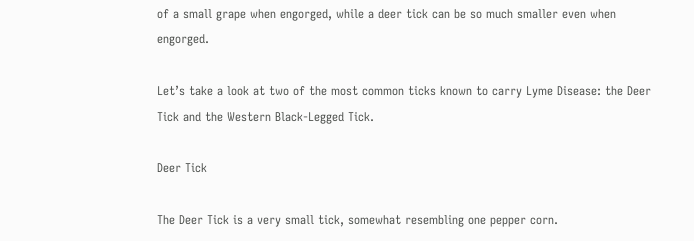of a small grape when engorged, while a deer tick can be so much smaller even when engorged.

Let’s take a look at two of the most common ticks known to carry Lyme Disease: the Deer Tick and the Western Black-Legged Tick.

Deer Tick

The Deer Tick is a very small tick, somewhat resembling one pepper corn.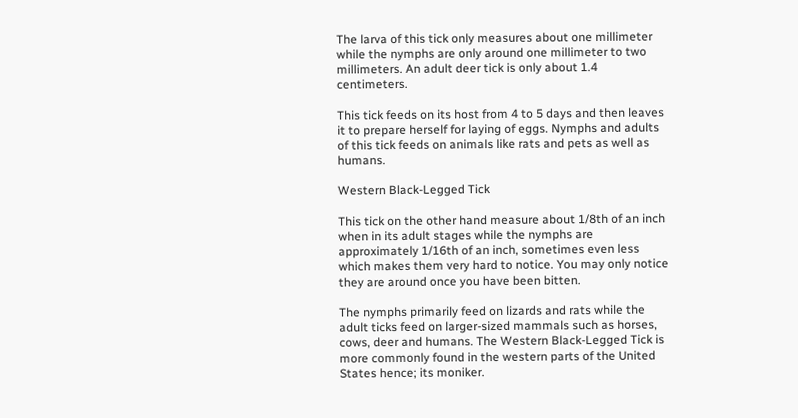The larva of this tick only measures about one millimeter while the nymphs are only around one millimeter to two millimeters. An adult deer tick is only about 1.4 centimeters.

This tick feeds on its host from 4 to 5 days and then leaves it to prepare herself for laying of eggs. Nymphs and adults of this tick feeds on animals like rats and pets as well as humans.

Western Black-Legged Tick

This tick on the other hand measure about 1/8th of an inch when in its adult stages while the nymphs are approximately 1/16th of an inch, sometimes even less which makes them very hard to notice. You may only notice they are around once you have been bitten.

The nymphs primarily feed on lizards and rats while the adult ticks feed on larger-sized mammals such as horses, cows, deer and humans. The Western Black-Legged Tick is more commonly found in the western parts of the United States hence; its moniker.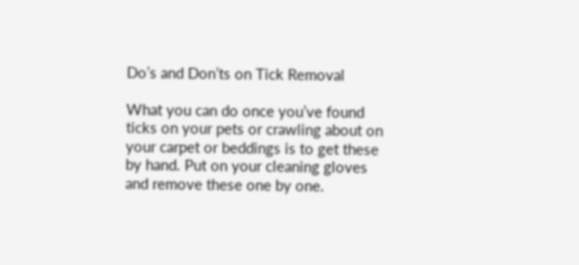Do’s and Don’ts on Tick Removal

What you can do once you’ve found ticks on your pets or crawling about on your carpet or beddings is to get these by hand. Put on your cleaning gloves and remove these one by one.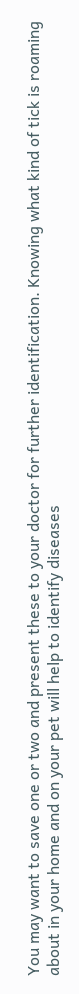You may want to save one or two and present these to your doctor for further identification. Knowing what kind of tick is roaming about in your home and on your pet will help to identify diseases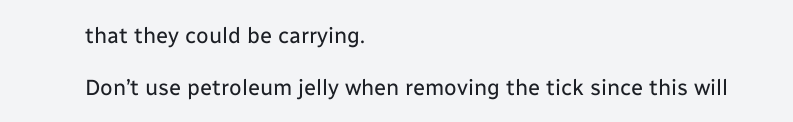that they could be carrying.

Don’t use petroleum jelly when removing the tick since this will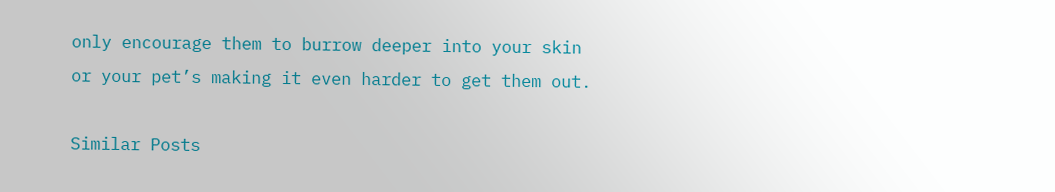only encourage them to burrow deeper into your skin or your pet’s making it even harder to get them out.

Similar Posts